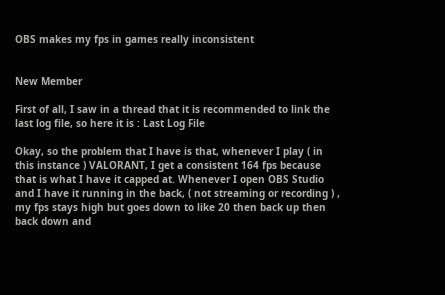OBS makes my fps in games really inconsistent


New Member

First of all, I saw in a thread that it is recommended to link the last log file, so here it is : Last Log File

Okay, so the problem that I have is that, whenever I play ( in this instance ) VALORANT, I get a consistent 164 fps because that is what I have it capped at. Whenever I open OBS Studio and I have it running in the back, ( not streaming or recording ) , my fps stays high but goes down to like 20 then back up then back down and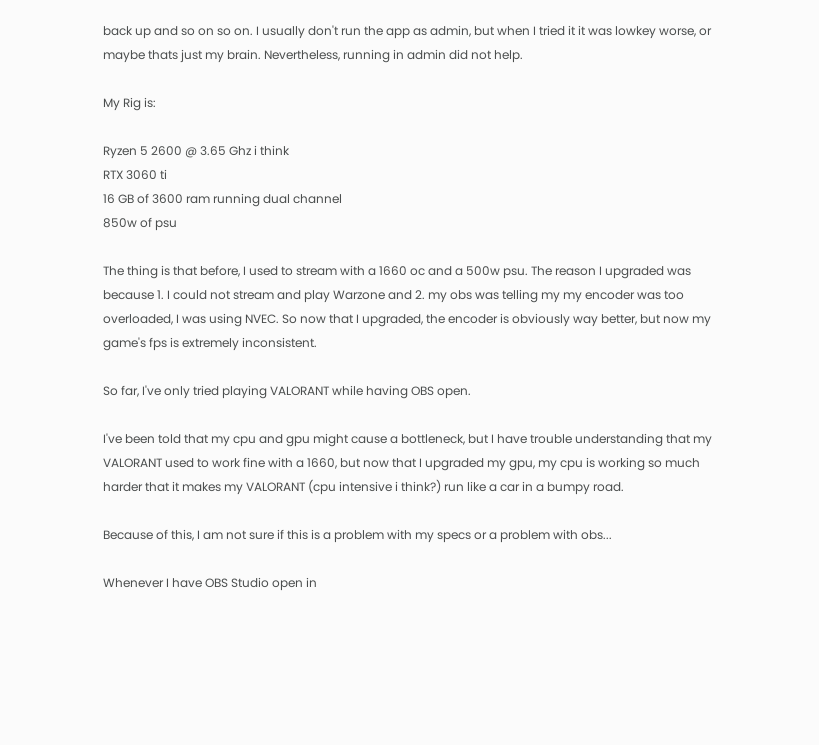back up and so on so on. I usually don't run the app as admin, but when I tried it it was lowkey worse, or maybe thats just my brain. Nevertheless, running in admin did not help.

My Rig is:

Ryzen 5 2600 @ 3.65 Ghz i think
RTX 3060 ti
16 GB of 3600 ram running dual channel
850w of psu

The thing is that before, I used to stream with a 1660 oc and a 500w psu. The reason I upgraded was because 1. I could not stream and play Warzone and 2. my obs was telling my my encoder was too overloaded, I was using NVEC. So now that I upgraded, the encoder is obviously way better, but now my game's fps is extremely inconsistent.

So far, I've only tried playing VALORANT while having OBS open.

I've been told that my cpu and gpu might cause a bottleneck, but I have trouble understanding that my VALORANT used to work fine with a 1660, but now that I upgraded my gpu, my cpu is working so much harder that it makes my VALORANT (cpu intensive i think?) run like a car in a bumpy road.

Because of this, I am not sure if this is a problem with my specs or a problem with obs...

Whenever I have OBS Studio open in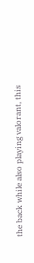the back while also playing valorant, this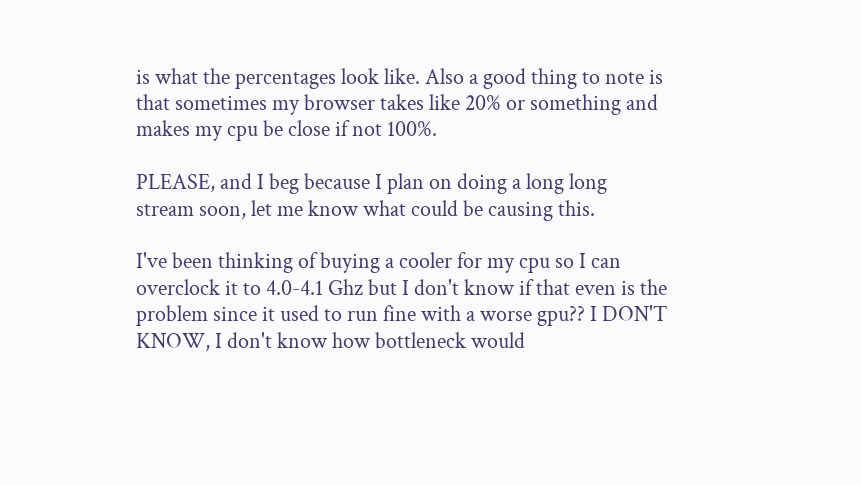is what the percentages look like. Also a good thing to note is that sometimes my browser takes like 20% or something and makes my cpu be close if not 100%.

PLEASE, and I beg because I plan on doing a long long stream soon, let me know what could be causing this.

I've been thinking of buying a cooler for my cpu so I can overclock it to 4.0-4.1 Ghz but I don't know if that even is the problem since it used to run fine with a worse gpu?? I DON'T KNOW, I don't know how bottleneck would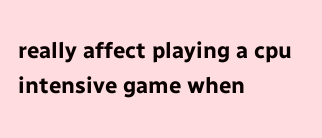really affect playing a cpu intensive game when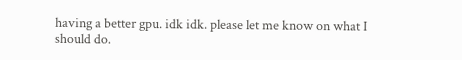having a better gpu. idk idk. please let me know on what I should do.